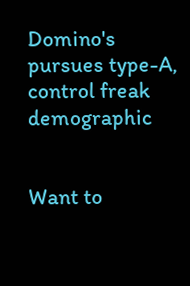Domino's pursues type-A, control freak demographic


Want to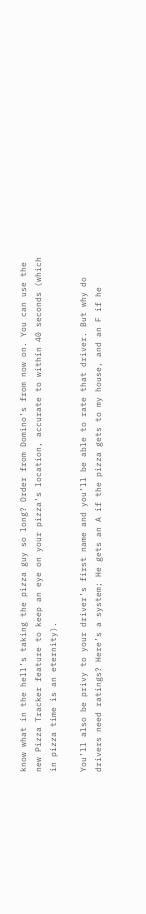know what in the hell’s taking the pizza guy so long? Order from Domino’s from now on. You can use the new Pizza Tracker feature to keep an eye on your pizza’s location, accurate to within 40 seconds (which in pizza time is an eternity).

You’ll also be privy to your driver’s first name and you’ll be able to rate that driver. But why do drivers need ratings? Here’s a system; He gets an A if the pizza gets to my house, and an F if he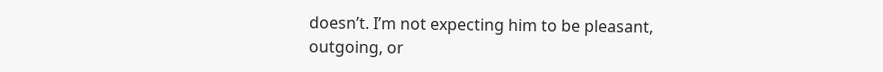doesn’t. I’m not expecting him to be pleasant, outgoing, or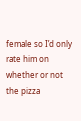female so I’d only rate him on whether or not the pizza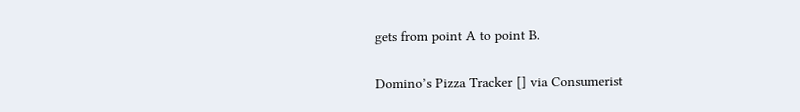gets from point A to point B.

Domino’s Pizza Tracker [] via Consumerist